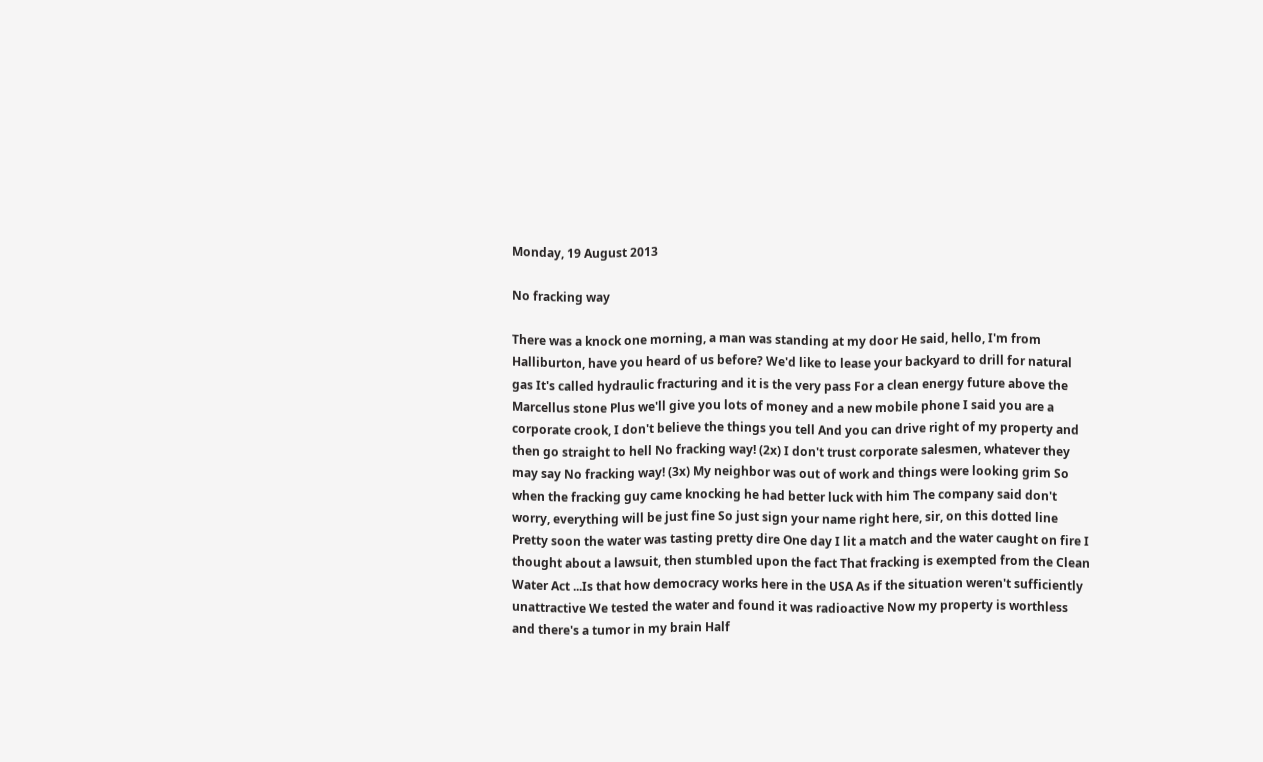Monday, 19 August 2013

No fracking way

There was a knock one morning, a man was standing at my door He said, hello, I'm from Halliburton, have you heard of us before? We'd like to lease your backyard to drill for natural gas It's called hydraulic fracturing and it is the very pass For a clean energy future above the Marcellus stone Plus we'll give you lots of money and a new mobile phone I said you are a corporate crook, I don't believe the things you tell And you can drive right of my property and then go straight to hell No fracking way! (2x) I don't trust corporate salesmen, whatever they may say No fracking way! (3x) My neighbor was out of work and things were looking grim So when the fracking guy came knocking he had better luck with him The company said don't worry, everything will be just fine So just sign your name right here, sir, on this dotted line Pretty soon the water was tasting pretty dire One day I lit a match and the water caught on fire I thought about a lawsuit, then stumbled upon the fact That fracking is exempted from the Clean Water Act ...Is that how democracy works here in the USA As if the situation weren't sufficiently unattractive We tested the water and found it was radioactive Now my property is worthless and there's a tumor in my brain Half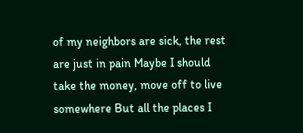of my neighbors are sick, the rest are just in pain Maybe I should take the money, move off to live somewhere But all the places I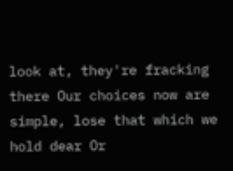look at, they're fracking there Our choices now are simple, lose that which we hold dear Or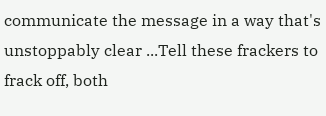communicate the message in a way that's unstoppably clear ...Tell these frackers to frack off, both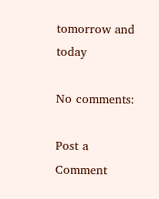tomorrow and today

No comments:

Post a Comment